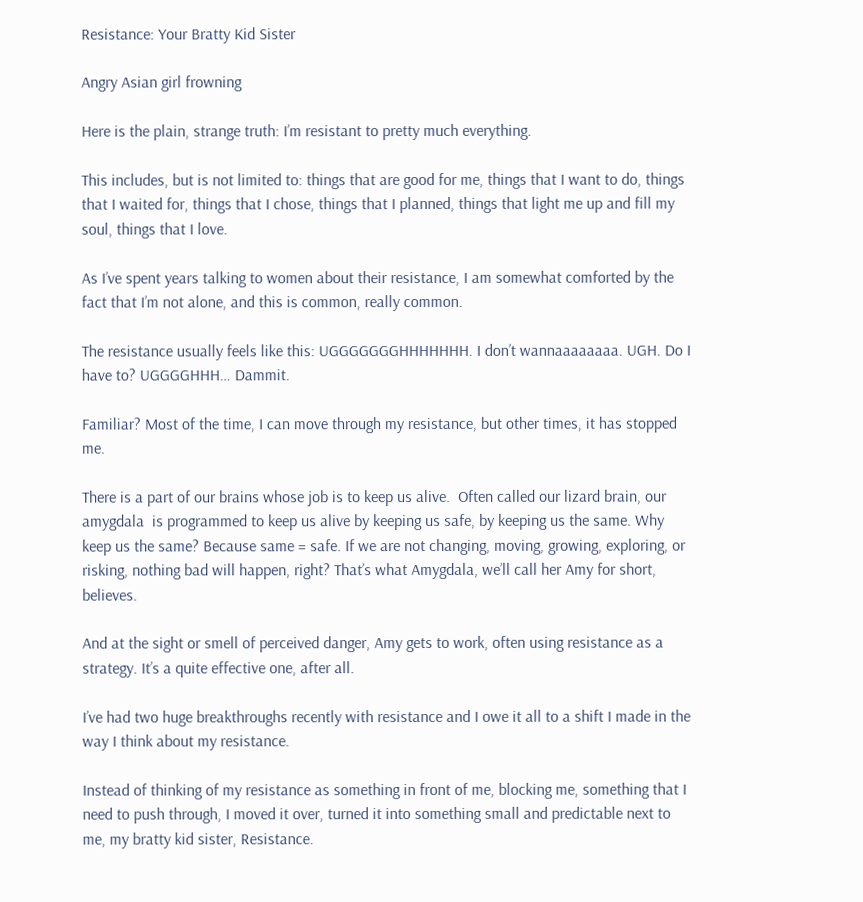Resistance: Your Bratty Kid Sister

Angry Asian girl frowning

Here is the plain, strange truth: I’m resistant to pretty much everything.

This includes, but is not limited to: things that are good for me, things that I want to do, things that I waited for, things that I chose, things that I planned, things that light me up and fill my soul, things that I love.

As I’ve spent years talking to women about their resistance, I am somewhat comforted by the fact that I’m not alone, and this is common, really common.

The resistance usually feels like this: UGGGGGGGHHHHHHH. I don’t wannaaaaaaaa. UGH. Do I have to? UGGGGHHH… Dammit.

Familiar? Most of the time, I can move through my resistance, but other times, it has stopped me.

There is a part of our brains whose job is to keep us alive.  Often called our lizard brain, our amygdala  is programmed to keep us alive by keeping us safe, by keeping us the same. Why keep us the same? Because same = safe. If we are not changing, moving, growing, exploring, or risking, nothing bad will happen, right? That’s what Amygdala, we’ll call her Amy for short, believes.

And at the sight or smell of perceived danger, Amy gets to work, often using resistance as a strategy. It’s a quite effective one, after all.

I’ve had two huge breakthroughs recently with resistance and I owe it all to a shift I made in the way I think about my resistance.

Instead of thinking of my resistance as something in front of me, blocking me, something that I need to push through, I moved it over, turned it into something small and predictable next to me, my bratty kid sister, Resistance.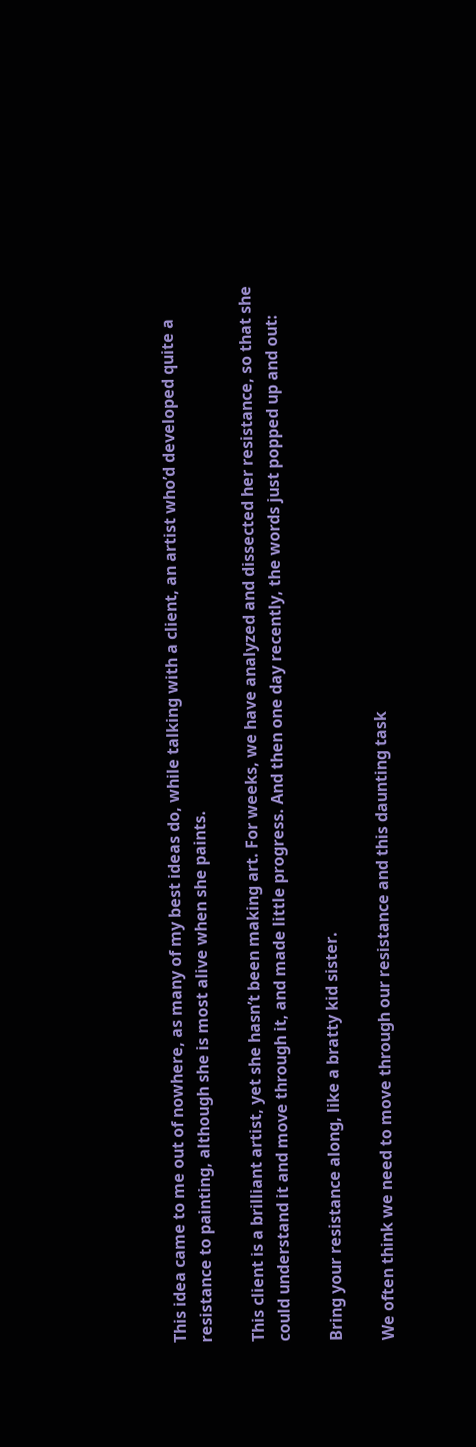This idea came to me out of nowhere, as many of my best ideas do, while talking with a client, an artist who’d developed quite a resistance to painting, although she is most alive when she paints.

This client is a brilliant artist, yet she hasn’t been making art. For weeks, we have analyzed and dissected her resistance, so that she could understand it and move through it, and made little progress. And then one day recently, the words just popped up and out:

Bring your resistance along, like a bratty kid sister.

We often think we need to move through our resistance and this daunting task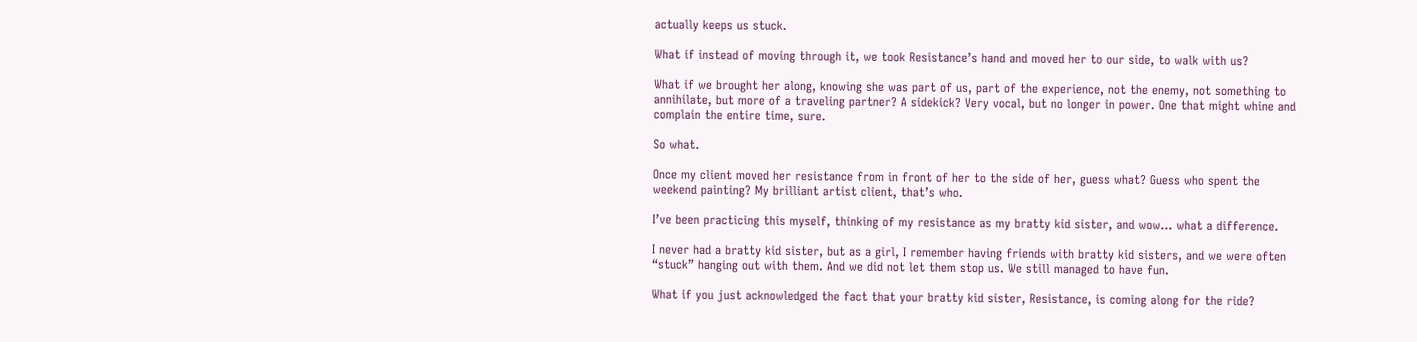actually keeps us stuck.

What if instead of moving through it, we took Resistance’s hand and moved her to our side, to walk with us?

What if we brought her along, knowing she was part of us, part of the experience, not the enemy, not something to annihilate, but more of a traveling partner? A sidekick? Very vocal, but no longer in power. One that might whine and complain the entire time, sure.

So what.

Once my client moved her resistance from in front of her to the side of her, guess what? Guess who spent the weekend painting? My brilliant artist client, that’s who.

I’ve been practicing this myself, thinking of my resistance as my bratty kid sister, and wow… what a difference.

I never had a bratty kid sister, but as a girl, I remember having friends with bratty kid sisters, and we were often “stuck” hanging out with them. And we did not let them stop us. We still managed to have fun.

What if you just acknowledged the fact that your bratty kid sister, Resistance, is coming along for the ride?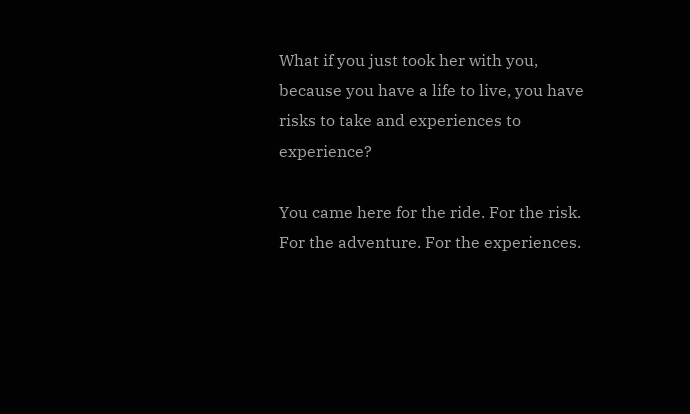What if you just took her with you, because you have a life to live, you have risks to take and experiences to experience?

You came here for the ride. For the risk. For the adventure. For the experiences.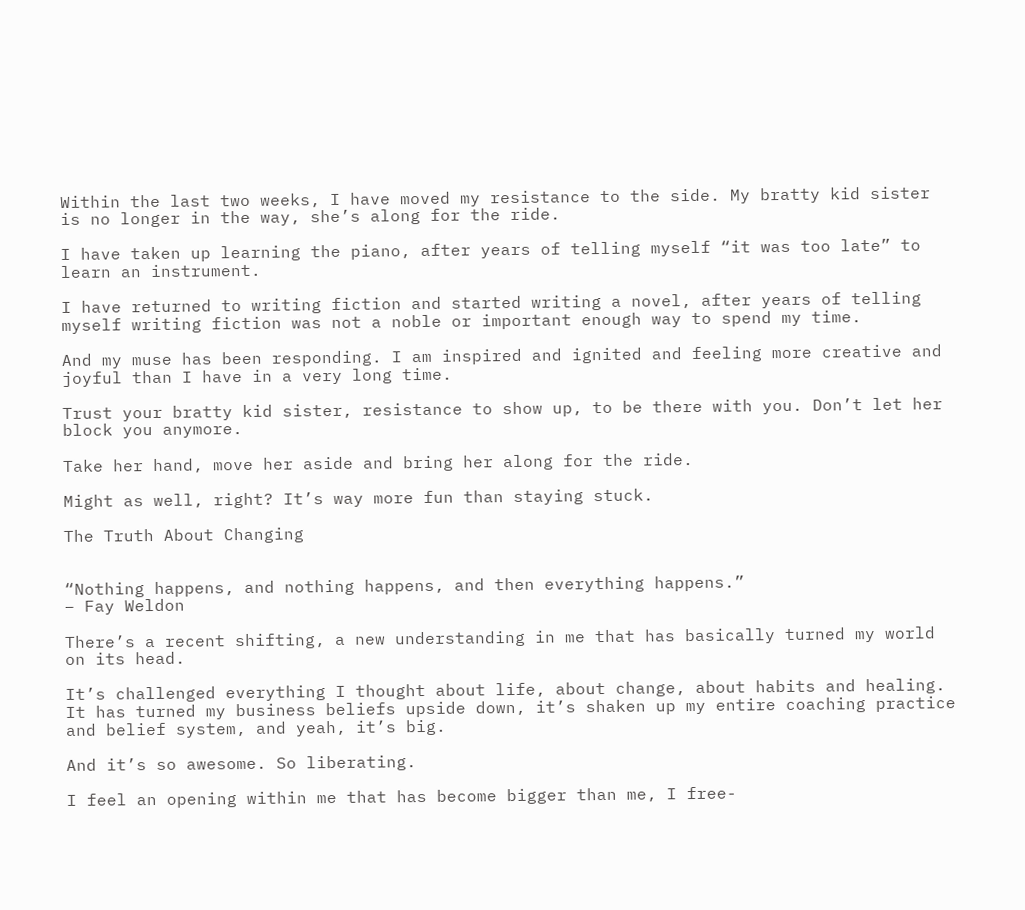Within the last two weeks, I have moved my resistance to the side. My bratty kid sister is no longer in the way, she’s along for the ride.

I have taken up learning the piano, after years of telling myself “it was too late” to learn an instrument.

I have returned to writing fiction and started writing a novel, after years of telling myself writing fiction was not a noble or important enough way to spend my time.

And my muse has been responding. I am inspired and ignited and feeling more creative and joyful than I have in a very long time.

Trust your bratty kid sister, resistance to show up, to be there with you. Don’t let her block you anymore.

Take her hand, move her aside and bring her along for the ride.

Might as well, right? It’s way more fun than staying stuck.

The Truth About Changing


“Nothing happens, and nothing happens, and then everything happens.”
– Fay Weldon

There’s a recent shifting, a new understanding in me that has basically turned my world on its head.

It’s challenged everything I thought about life, about change, about habits and healing. It has turned my business beliefs upside down, it’s shaken up my entire coaching practice and belief system, and yeah, it’s big.

And it’s so awesome. So liberating.

I feel an opening within me that has become bigger than me, I free-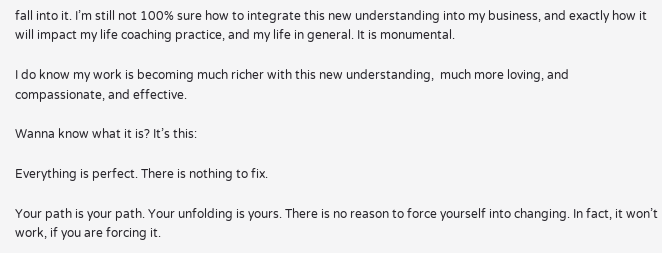fall into it. I’m still not 100% sure how to integrate this new understanding into my business, and exactly how it will impact my life coaching practice, and my life in general. It is monumental.

I do know my work is becoming much richer with this new understanding,  much more loving, and compassionate, and effective.

Wanna know what it is? It’s this:

Everything is perfect. There is nothing to fix.

Your path is your path. Your unfolding is yours. There is no reason to force yourself into changing. In fact, it won’t work, if you are forcing it.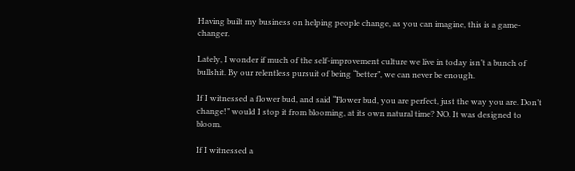Having built my business on helping people change, as you can imagine, this is a game-changer.

Lately, I wonder if much of the self-improvement culture we live in today isn’t a bunch of bullshit. By our relentless pursuit of being “better”, we can never be enough.

If I witnessed a flower bud, and said “Flower bud, you are perfect, just the way you are. Don’t change!” would I stop it from blooming, at its own natural time? NO. It was designed to bloom.

If I witnessed a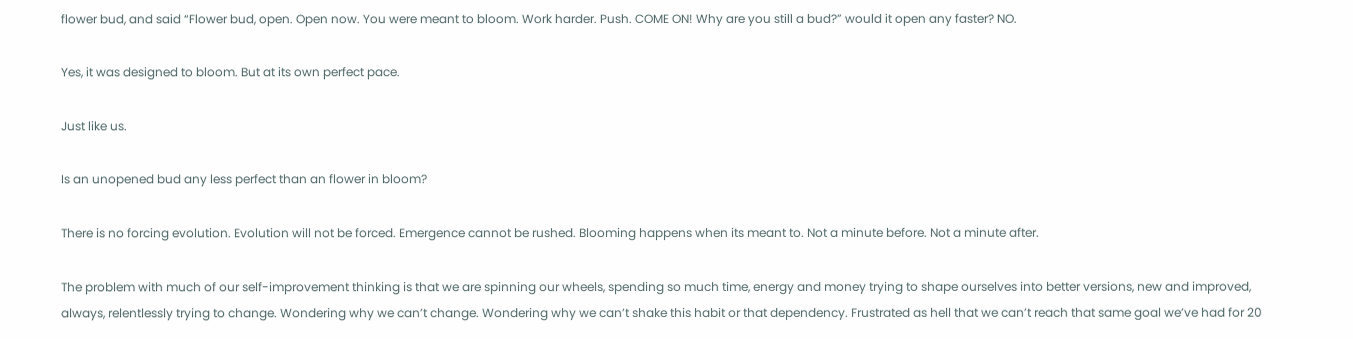flower bud, and said “Flower bud, open. Open now. You were meant to bloom. Work harder. Push. COME ON! Why are you still a bud?” would it open any faster? NO.

Yes, it was designed to bloom. But at its own perfect pace.

Just like us.

Is an unopened bud any less perfect than an flower in bloom?

There is no forcing evolution. Evolution will not be forced. Emergence cannot be rushed. Blooming happens when its meant to. Not a minute before. Not a minute after.

The problem with much of our self-improvement thinking is that we are spinning our wheels, spending so much time, energy and money trying to shape ourselves into better versions, new and improved, always, relentlessly trying to change. Wondering why we can’t change. Wondering why we can’t shake this habit or that dependency. Frustrated as hell that we can’t reach that same goal we’ve had for 20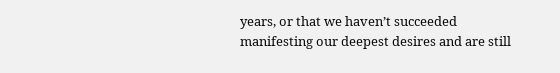years, or that we haven’t succeeded manifesting our deepest desires and are still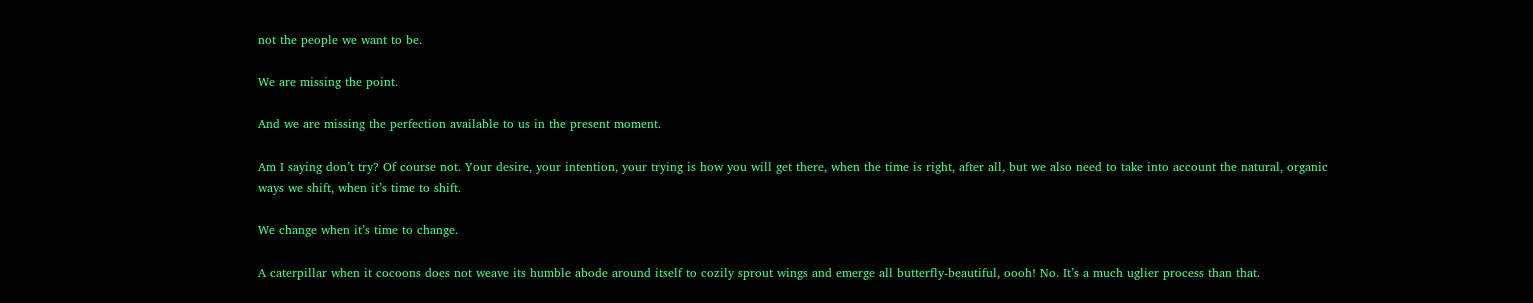not the people we want to be.

We are missing the point.

And we are missing the perfection available to us in the present moment.

Am I saying don’t try? Of course not. Your desire, your intention, your trying is how you will get there, when the time is right, after all, but we also need to take into account the natural, organic ways we shift, when it’s time to shift.

We change when it’s time to change.

A caterpillar when it cocoons does not weave its humble abode around itself to cozily sprout wings and emerge all butterfly-beautiful, oooh! No. It’s a much uglier process than that.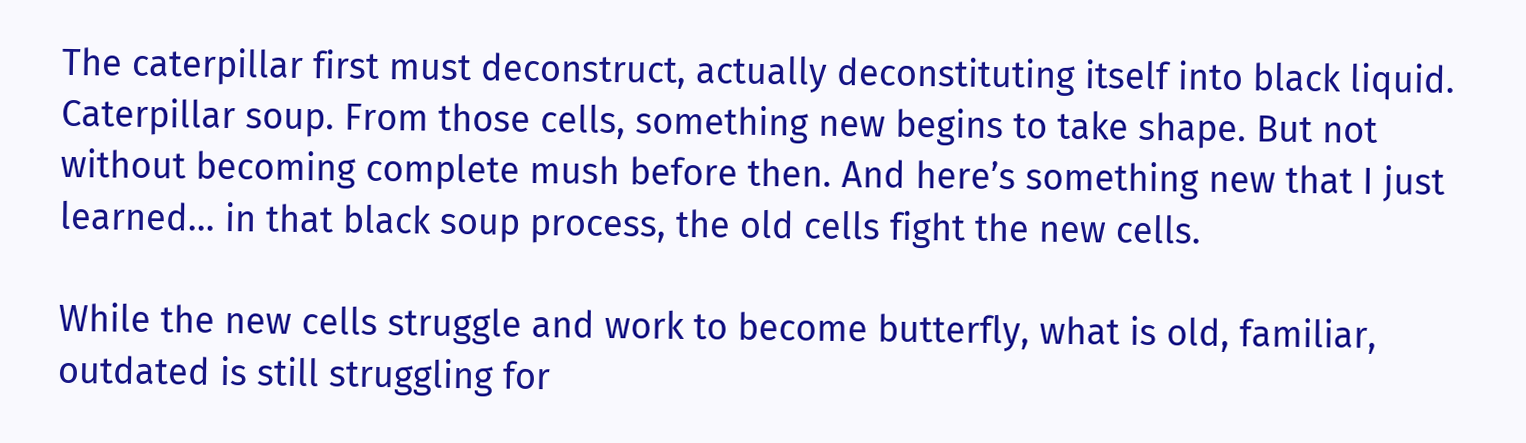The caterpillar first must deconstruct, actually deconstituting itself into black liquid. Caterpillar soup. From those cells, something new begins to take shape. But not without becoming complete mush before then. And here’s something new that I just learned… in that black soup process, the old cells fight the new cells.

While the new cells struggle and work to become butterfly, what is old, familiar, outdated is still struggling for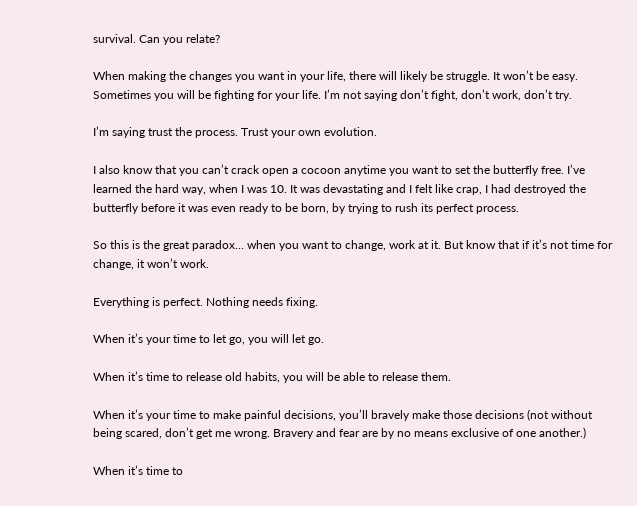survival. Can you relate?

When making the changes you want in your life, there will likely be struggle. It won’t be easy. Sometimes you will be fighting for your life. I’m not saying don’t fight, don’t work, don’t try.

I’m saying trust the process. Trust your own evolution.

I also know that you can’t crack open a cocoon anytime you want to set the butterfly free. I’ve learned the hard way, when I was 10. It was devastating and I felt like crap, I had destroyed the butterfly before it was even ready to be born, by trying to rush its perfect process.

So this is the great paradox… when you want to change, work at it. But know that if it’s not time for change, it won’t work.

Everything is perfect. Nothing needs fixing.

When it’s your time to let go, you will let go.

When it’s time to release old habits, you will be able to release them.

When it’s your time to make painful decisions, you’ll bravely make those decisions (not without being scared, don’t get me wrong. Bravery and fear are by no means exclusive of one another.)

When it’s time to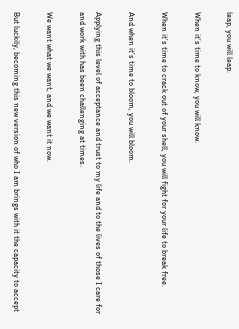leap, you will leap.

When it’s time to know, you will know.

When it’s time to crack out of your shell, you will fight for your life to break free.

And when it’s time to bloom, you will bloom.

Applying this level of acceptance and trust to my life and to the lives of those I care for and work with has been challenging at times.

We want what we want, and we want it now.

But luckily, becoming this new version of who I am brings with it the capacity to accept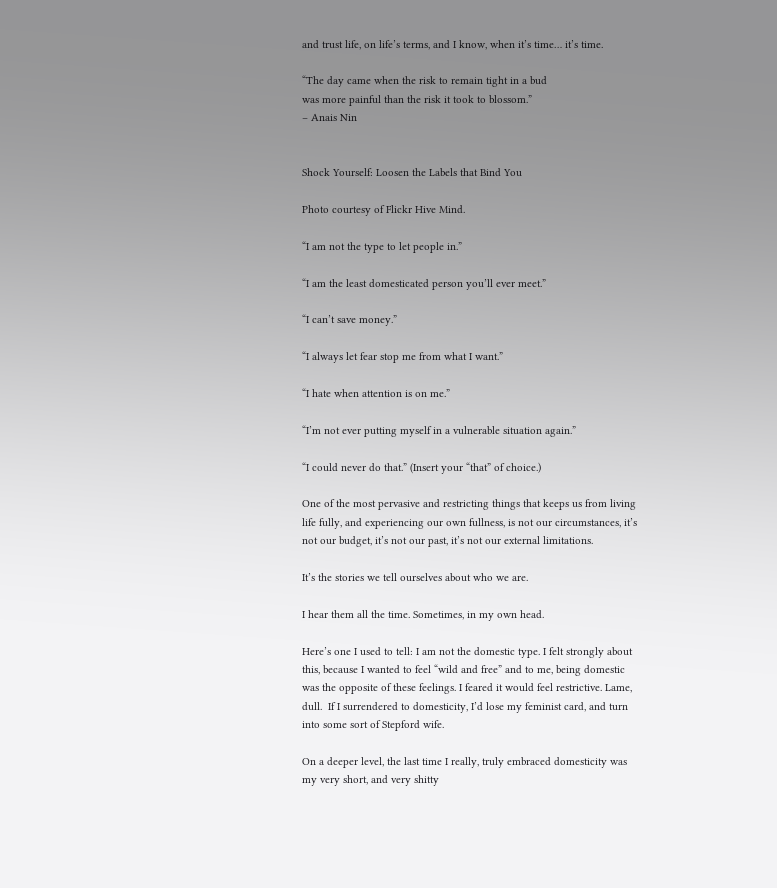and trust life, on life’s terms, and I know, when it’s time… it’s time.

“The day came when the risk to remain tight in a bud
was more painful than the risk it took to blossom.”
– Anais Nin


Shock Yourself: Loosen the Labels that Bind You

Photo courtesy of Flickr Hive Mind.

“I am not the type to let people in.”

“I am the least domesticated person you’ll ever meet.”

“I can’t save money.”

“I always let fear stop me from what I want.”

“I hate when attention is on me.”

“I’m not ever putting myself in a vulnerable situation again.”

“I could never do that.” (Insert your “that” of choice.)

One of the most pervasive and restricting things that keeps us from living life fully, and experiencing our own fullness, is not our circumstances, it’s not our budget, it’s not our past, it’s not our external limitations.

It’s the stories we tell ourselves about who we are.

I hear them all the time. Sometimes, in my own head.

Here’s one I used to tell: I am not the domestic type. I felt strongly about this, because I wanted to feel “wild and free” and to me, being domestic was the opposite of these feelings. I feared it would feel restrictive. Lame, dull.  If I surrendered to domesticity, I’d lose my feminist card, and turn into some sort of Stepford wife.

On a deeper level, the last time I really, truly embraced domesticity was my very short, and very shitty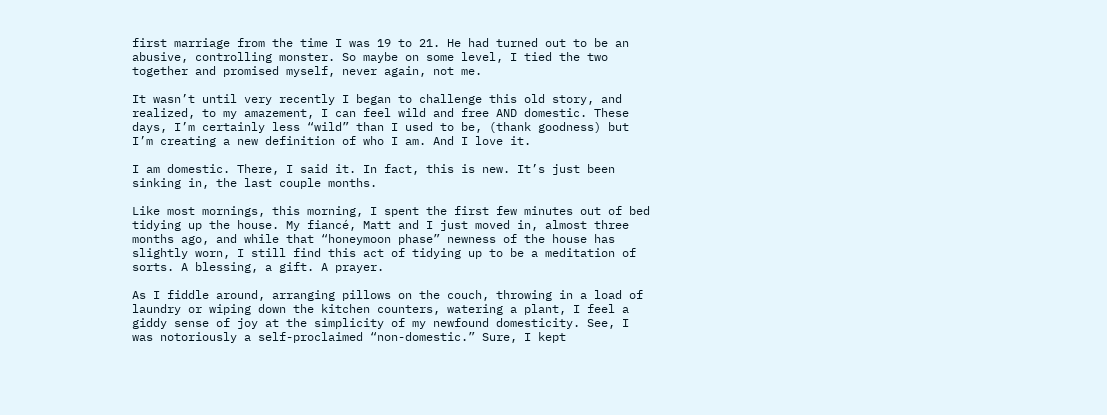first marriage from the time I was 19 to 21. He had turned out to be an abusive, controlling monster. So maybe on some level, I tied the two together and promised myself, never again, not me.

It wasn’t until very recently I began to challenge this old story, and realized, to my amazement, I can feel wild and free AND domestic. These days, I’m certainly less “wild” than I used to be, (thank goodness) but I’m creating a new definition of who I am. And I love it.

I am domestic. There, I said it. In fact, this is new. It’s just been sinking in, the last couple months.

Like most mornings, this morning, I spent the first few minutes out of bed tidying up the house. My fiancé, Matt and I just moved in, almost three months ago, and while that “honeymoon phase” newness of the house has slightly worn, I still find this act of tidying up to be a meditation of sorts. A blessing, a gift. A prayer.

As I fiddle around, arranging pillows on the couch, throwing in a load of laundry or wiping down the kitchen counters, watering a plant, I feel a giddy sense of joy at the simplicity of my newfound domesticity. See, I was notoriously a self-proclaimed “non-domestic.” Sure, I kept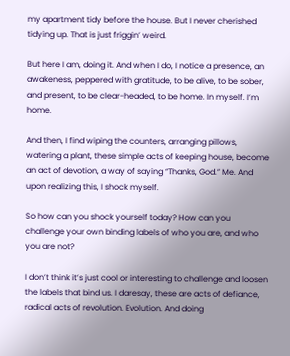my apartment tidy before the house. But I never cherished tidying up. That is just friggin’ weird.

But here I am, doing it. And when I do, I notice a presence, an awakeness, peppered with gratitude, to be alive, to be sober, and present, to be clear-headed, to be home. In myself. I’m home.

And then, I find wiping the counters, arranging pillows, watering a plant, these simple acts of keeping house, become an act of devotion, a way of saying “Thanks, God.” Me. And upon realizing this, I shock myself.

So how can you shock yourself today? How can you challenge your own binding labels of who you are, and who you are not?

I don’t think it’s just cool or interesting to challenge and loosen the labels that bind us. I daresay, these are acts of defiance, radical acts of revolution. Evolution. And doing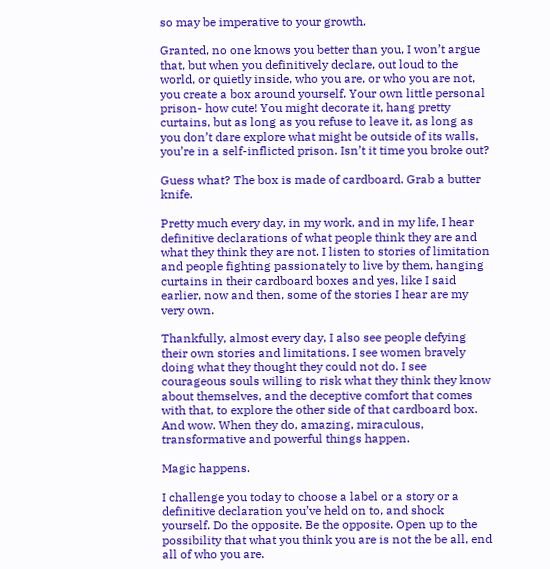so may be imperative to your growth.

Granted, no one knows you better than you, I won’t argue that, but when you definitively declare, out loud to the world, or quietly inside, who you are, or who you are not, you create a box around yourself. Your own little personal prison- how cute! You might decorate it, hang pretty curtains, but as long as you refuse to leave it, as long as you don’t dare explore what might be outside of its walls, you’re in a self-inflicted prison. Isn’t it time you broke out?

Guess what? The box is made of cardboard. Grab a butter knife.

Pretty much every day, in my work, and in my life, I hear definitive declarations of what people think they are and what they think they are not. I listen to stories of limitation and people fighting passionately to live by them, hanging curtains in their cardboard boxes and yes, like I said earlier, now and then, some of the stories I hear are my very own.

Thankfully, almost every day, I also see people defying their own stories and limitations. I see women bravely doing what they thought they could not do. I see courageous souls willing to risk what they think they know about themselves, and the deceptive comfort that comes with that, to explore the other side of that cardboard box. And wow. When they do, amazing, miraculous, transformative and powerful things happen.

Magic happens.

I challenge you today to choose a label or a story or a definitive declaration you’ve held on to, and shock yourself. Do the opposite. Be the opposite. Open up to the possibility that what you think you are is not the be all, end all of who you are.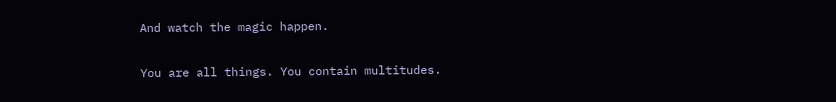And watch the magic happen.

You are all things. You contain multitudes.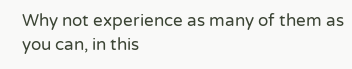Why not experience as many of them as you can, in this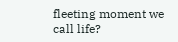fleeting moment we call life?